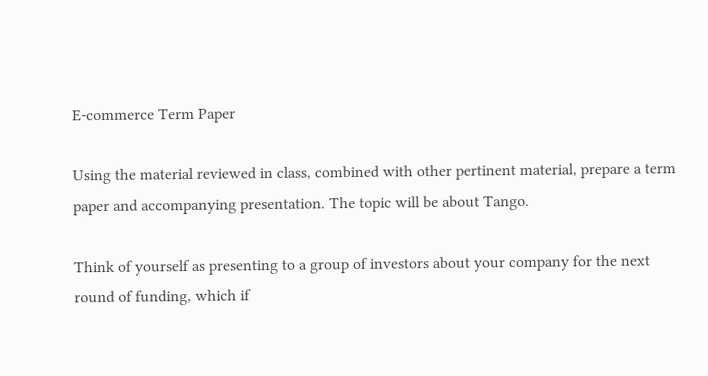E-commerce Term Paper

Using the material reviewed in class, combined with other pertinent material, prepare a term paper and accompanying presentation. The topic will be about Tango.

Think of yourself as presenting to a group of investors about your company for the next round of funding, which if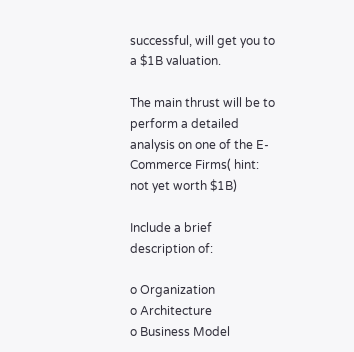successful, will get you to a $1B valuation.

The main thrust will be to perform a detailed analysis on one of the E-Commerce Firms( hint: not yet worth $1B)

Include a brief description of:

o Organization
o Architecture
o Business Model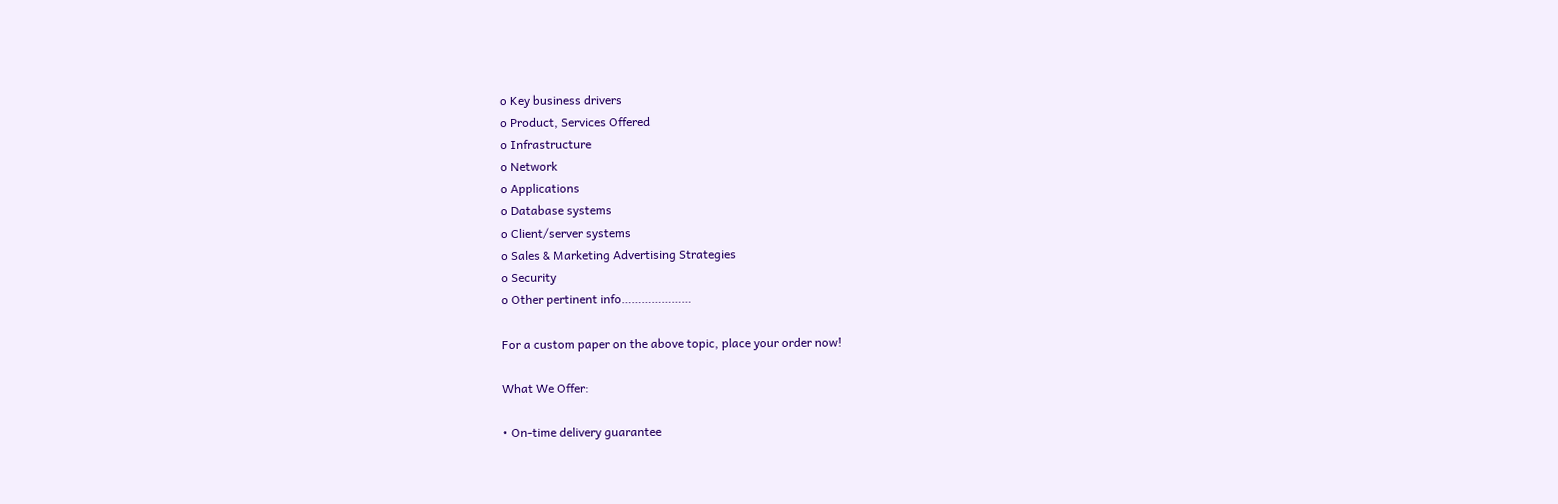o Key business drivers
o Product, Services Offered
o Infrastructure
o Network
o Applications
o Database systems
o Client/server systems
o Sales & Marketing Advertising Strategies
o Security
o Other pertinent info…………………

For a custom paper on the above topic, place your order now!

What We Offer:

• On-time delivery guarantee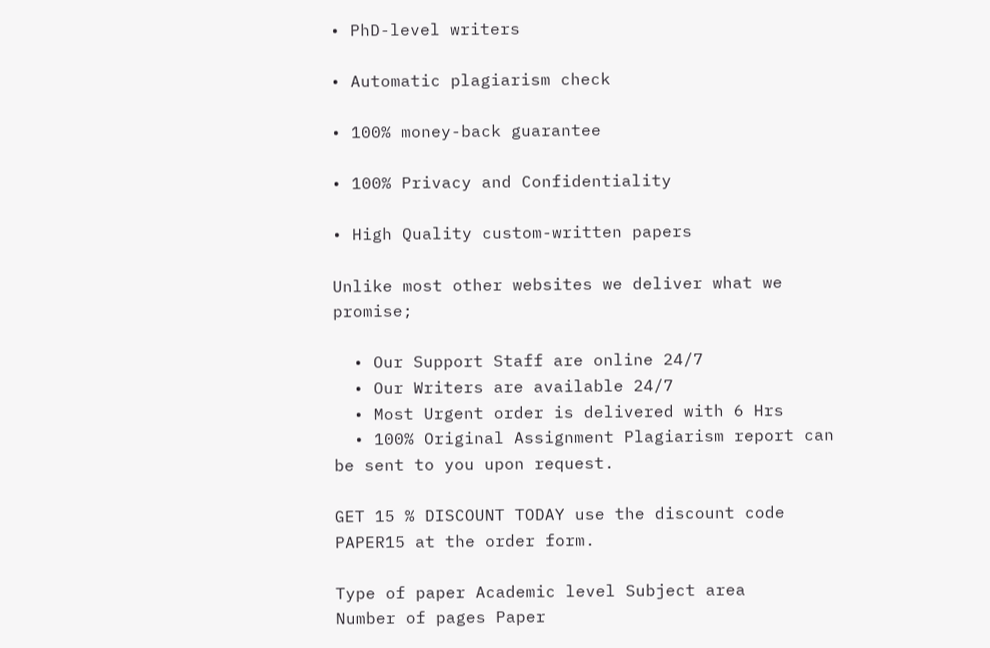• PhD-level writers

• Automatic plagiarism check

• 100% money-back guarantee

• 100% Privacy and Confidentiality

• High Quality custom-written papers

Unlike most other websites we deliver what we promise;

  • Our Support Staff are online 24/7
  • Our Writers are available 24/7
  • Most Urgent order is delivered with 6 Hrs
  • 100% Original Assignment Plagiarism report can be sent to you upon request.

GET 15 % DISCOUNT TODAY use the discount code PAPER15 at the order form.

Type of paper Academic level Subject area
Number of pages Paper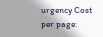urgency Cost per page: